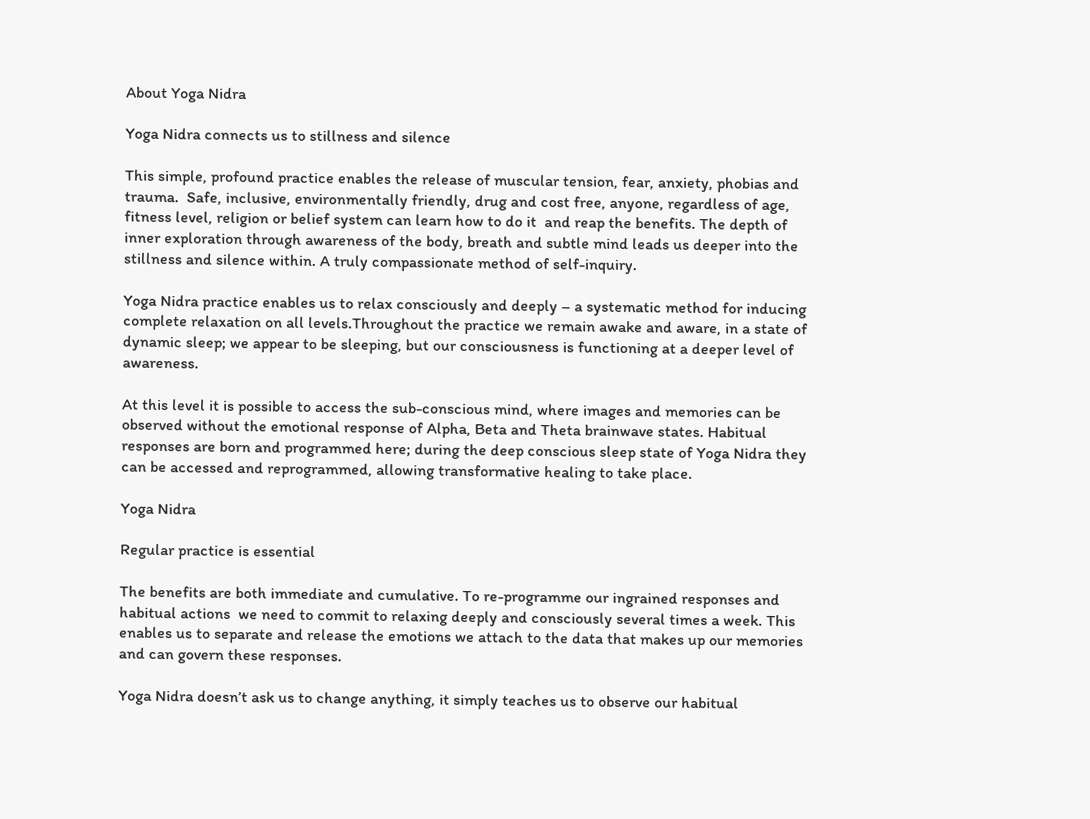About Yoga Nidra

Yoga Nidra connects us to stillness and silence

This simple, profound practice enables the release of muscular tension, fear, anxiety, phobias and trauma.  Safe, inclusive, environmentally friendly, drug and cost free, anyone, regardless of age, fitness level, religion or belief system can learn how to do it  and reap the benefits. The depth of  inner exploration through awareness of the body, breath and subtle mind leads us deeper into the stillness and silence within. A truly compassionate method of self-inquiry.

Yoga Nidra practice enables us to relax consciously and deeply – a systematic method for inducing complete relaxation on all levels.Throughout the practice we remain awake and aware, in a state of dynamic sleep; we appear to be sleeping, but our consciousness is functioning at a deeper level of awareness.

At this level it is possible to access the sub-conscious mind, where images and memories can be observed without the emotional response of Alpha, Beta and Theta brainwave states. Habitual responses are born and programmed here; during the deep conscious sleep state of Yoga Nidra they can be accessed and reprogrammed, allowing transformative healing to take place.

Yoga Nidra

Regular practice is essential

The benefits are both immediate and cumulative. To re-programme our ingrained responses and habitual actions  we need to commit to relaxing deeply and consciously several times a week. This enables us to separate and release the emotions we attach to the data that makes up our memories and can govern these responses.

Yoga Nidra doesn’t ask us to change anything, it simply teaches us to observe our habitual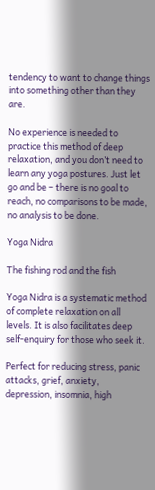tendency to want to change things into something other than they are.

No experience is needed to practice this method of deep relaxation, and you don’t need to learn any yoga postures. Just let go and be – there is no goal to reach, no comparisons to be made, no analysis to be done.

Yoga Nidra

The fishing rod and the fish

Yoga Nidra is a systematic method of complete relaxation on all levels. It is also facilitates deep self-enquiry for those who seek it.

Perfect for reducing stress, panic attacks, grief, anxiety, depression, insomnia, high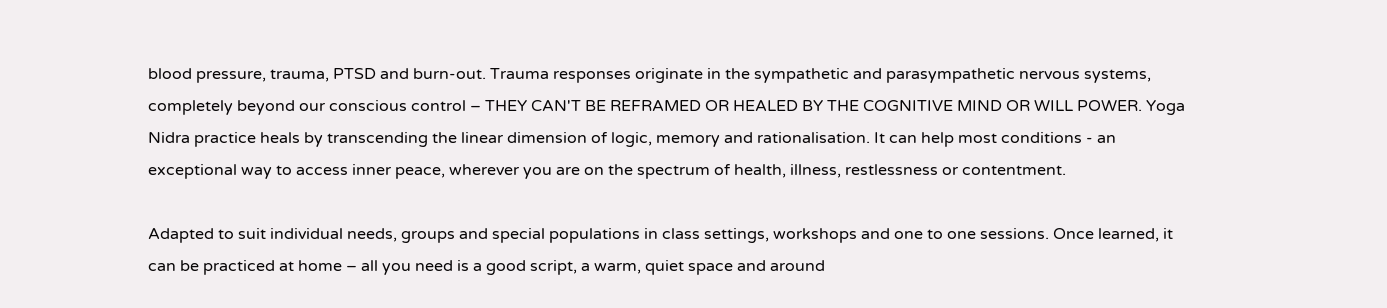blood pressure, trauma, PTSD and burn-out. Trauma responses originate in the sympathetic and parasympathetic nervous systems, completely beyond our conscious control – THEY CAN'T BE REFRAMED OR HEALED BY THE COGNITIVE MIND OR WILL POWER. Yoga Nidra practice heals by transcending the linear dimension of logic, memory and rationalisation. It can help most conditions - an exceptional way to access inner peace, wherever you are on the spectrum of health, illness, restlessness or contentment.

Adapted to suit individual needs, groups and special populations in class settings, workshops and one to one sessions. Once learned, it can be practiced at home – all you need is a good script, a warm, quiet space and around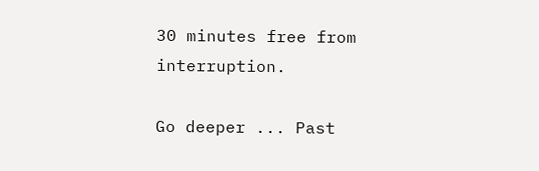30 minutes free from interruption.

Go deeper ... Past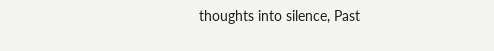thoughts into silence, Past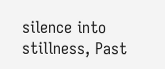silence into stillness, Past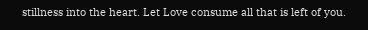stillness into the heart. Let Love consume all that is left of you.